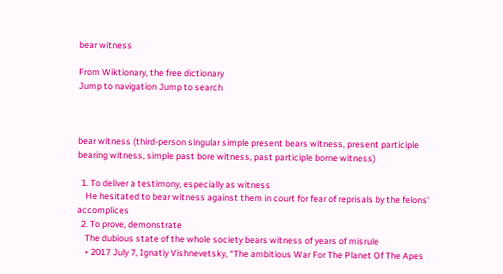bear witness

From Wiktionary, the free dictionary
Jump to navigation Jump to search



bear witness (third-person singular simple present bears witness, present participle bearing witness, simple past bore witness, past participle borne witness)

  1. To deliver a testimony, especially as witness
    He hesitated to bear witness against them in court for fear of reprisals by the felons' accomplices
  2. To prove, demonstrate
    The dubious state of the whole society bears witness of years of misrule
    • 2017 July 7, Ignatiy Vishnevetsky, “The ambitious War For The Planet Of The Apes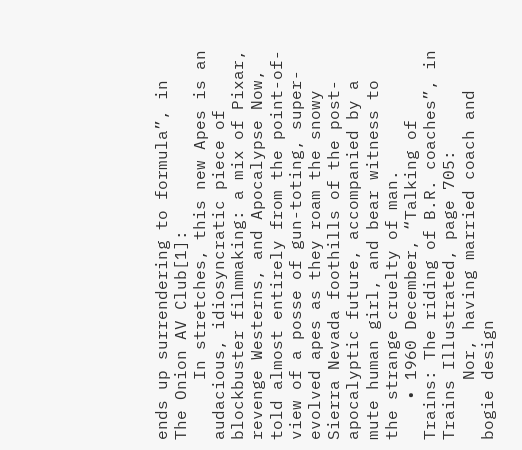ends up surrendering to formula”, in The Onion AV Club[1]:
      In stretches, this new Apes is an audacious, idiosyncratic piece of blockbuster filmmaking: a mix of Pixar, revenge Westerns, and Apocalypse Now, told almost entirely from the point-of-view of a posse of gun-toting, super-evolved apes as they roam the snowy Sierra Nevada foothills of the post-apocalyptic future, accompanied by a mute human girl, and bear witness to the strange cruelty of man.
    • 1960 December, “Talking of Trains: The riding of B.R. coaches”, in Trains Illustrated, page 705:
      Nor, having married coach and bogie design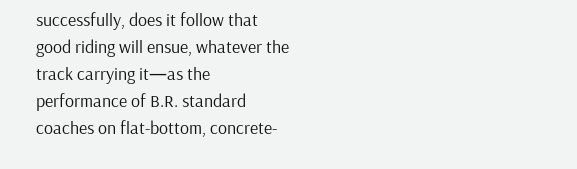successfully, does it follow that good riding will ensue, whatever the track carrying it—as the performance of B.R. standard coaches on flat-bottom, concrete-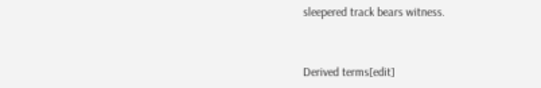sleepered track bears witness.


Derived terms[edit]